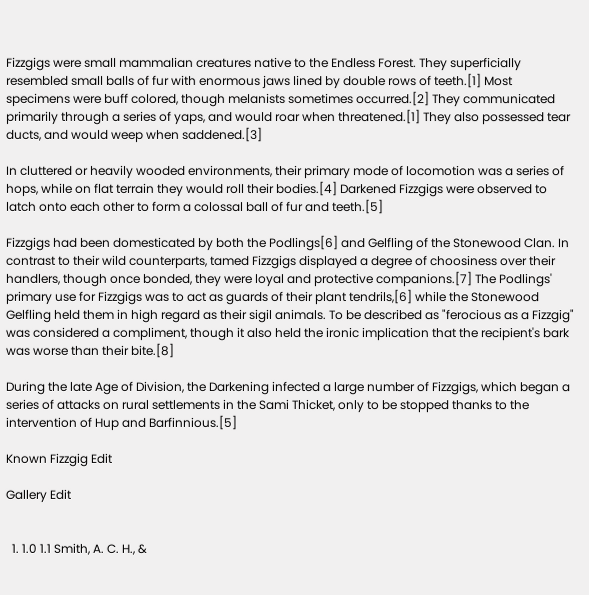Fizzgigs were small mammalian creatures native to the Endless Forest. They superficially resembled small balls of fur with enormous jaws lined by double rows of teeth.[1] Most specimens were buff colored, though melanists sometimes occurred.[2] They communicated primarily through a series of yaps, and would roar when threatened.[1] They also possessed tear ducts, and would weep when saddened.[3]

In cluttered or heavily wooded environments, their primary mode of locomotion was a series of hops, while on flat terrain they would roll their bodies.[4] Darkened Fizzgigs were observed to latch onto each other to form a colossal ball of fur and teeth.[5]

Fizzgigs had been domesticated by both the Podlings[6] and Gelfling of the Stonewood Clan. In contrast to their wild counterparts, tamed Fizzgigs displayed a degree of choosiness over their handlers, though once bonded, they were loyal and protective companions.[7] The Podlings' primary use for Fizzgigs was to act as guards of their plant tendrils,[6] while the Stonewood Gelfling held them in high regard as their sigil animals. To be described as "ferocious as a Fizzgig" was considered a compliment, though it also held the ironic implication that the recipient's bark was worse than their bite.[8]

During the late Age of Division, the Darkening infected a large number of Fizzgigs, which began a series of attacks on rural settlements in the Sami Thicket, only to be stopped thanks to the intervention of Hup and Barfinnious.[5]

Known Fizzgig Edit

Gallery Edit


  1. 1.0 1.1 Smith, A. C. H., &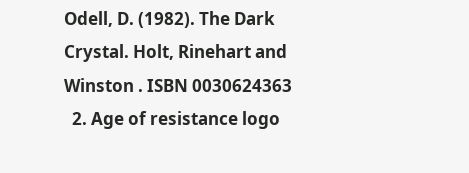Odell, D. (1982). The Dark Crystal. Holt, Rinehart and Winston . ISBN 0030624363
  2. Age of resistance logo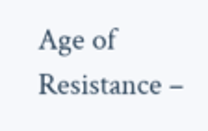Age of Resistance –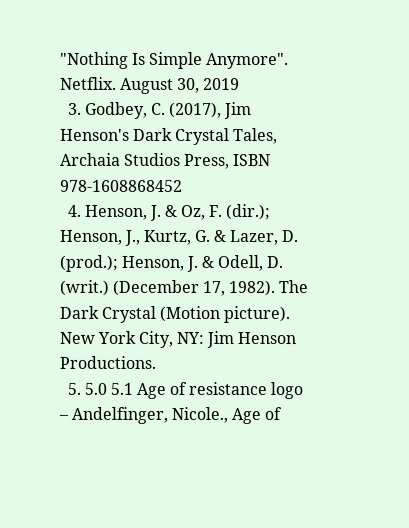"Nothing Is Simple Anymore". Netflix. August 30, 2019
  3. Godbey, C. (2017), Jim Henson's Dark Crystal Tales, Archaia Studios Press, ISBN 978-1608868452
  4. Henson, J. & Oz, F. (dir.); Henson, J., Kurtz, G. & Lazer, D. (prod.); Henson, J. & Odell, D. (writ.) (December 17, 1982). The Dark Crystal (Motion picture). New York City, NY: Jim Henson Productions.
  5. 5.0 5.1 Age of resistance logo – Andelfinger, Nicole., Age of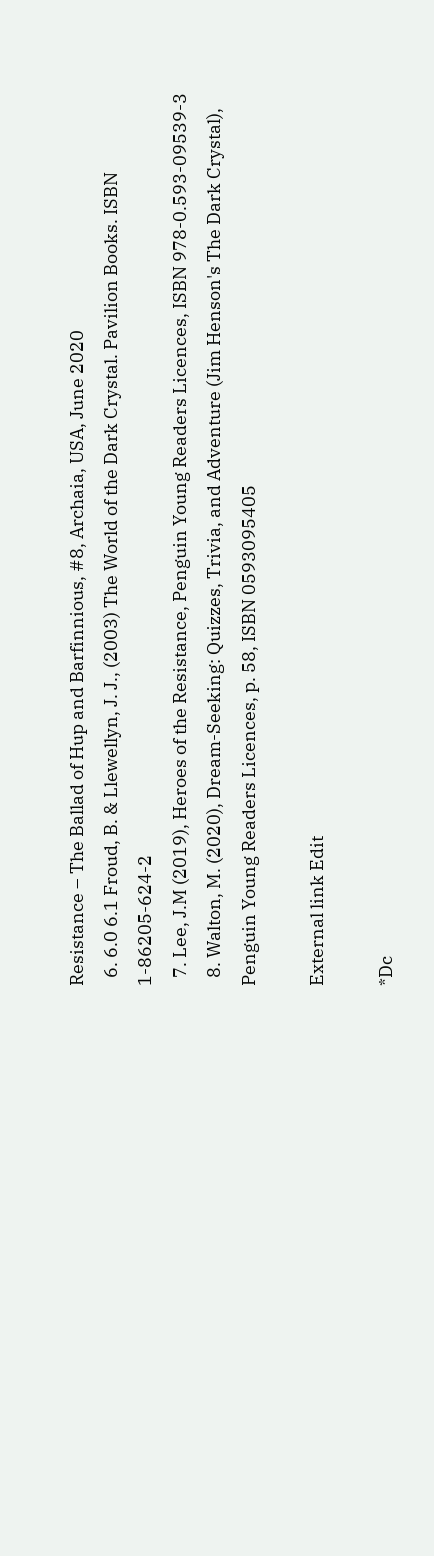Resistance – The Ballad of Hup and Barfinnious, #8, Archaia, USA, June 2020
  6. 6.0 6.1 Froud, B. & Llewellyn, J. J., (2003) The World of the Dark Crystal. Pavilion Books. ISBN 1-86205-624-2
  7. Lee, J.M (2019), Heroes of the Resistance, Penguin Young Readers Licences, ISBN 978-0.593-09539-3
  8. Walton, M. (2020), Dream-Seeking: Quizzes, Trivia, and Adventure (Jim Henson's The Dark Crystal), Penguin Young Readers Licences, p. 58, ISBN 0593095405

External link Edit

*Dc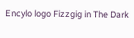Encylo logo Fizzgig in The Dark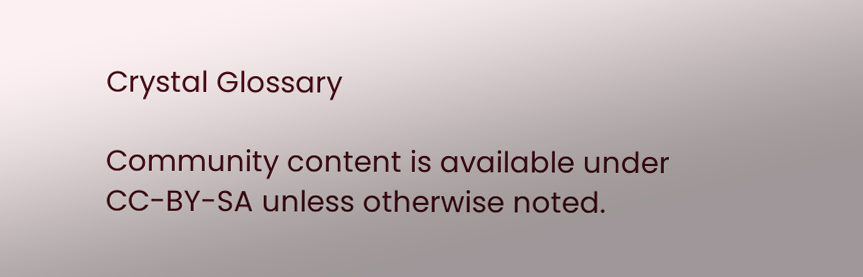Crystal Glossary

Community content is available under CC-BY-SA unless otherwise noted.